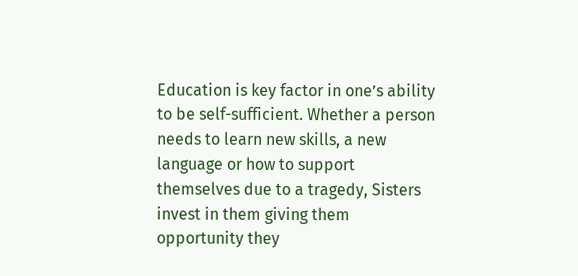Education is key factor in one’s ability to be self-sufficient. Whether a person needs to learn new skills, a new language or how to support themselves due to a tragedy, Sisters invest in them giving them opportunity they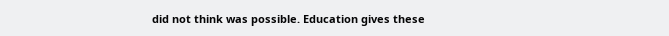did not think was possible. Education gives these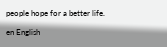people hope for a better life.

en English